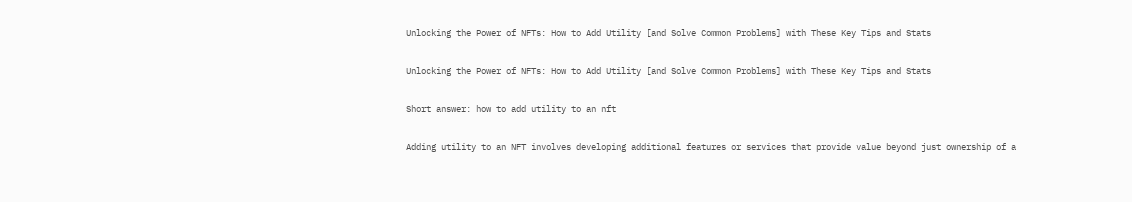Unlocking the Power of NFTs: How to Add Utility [and Solve Common Problems] with These Key Tips and Stats

Unlocking the Power of NFTs: How to Add Utility [and Solve Common Problems] with These Key Tips and Stats

Short answer: how to add utility to an nft

Adding utility to an NFT involves developing additional features or services that provide value beyond just ownership of a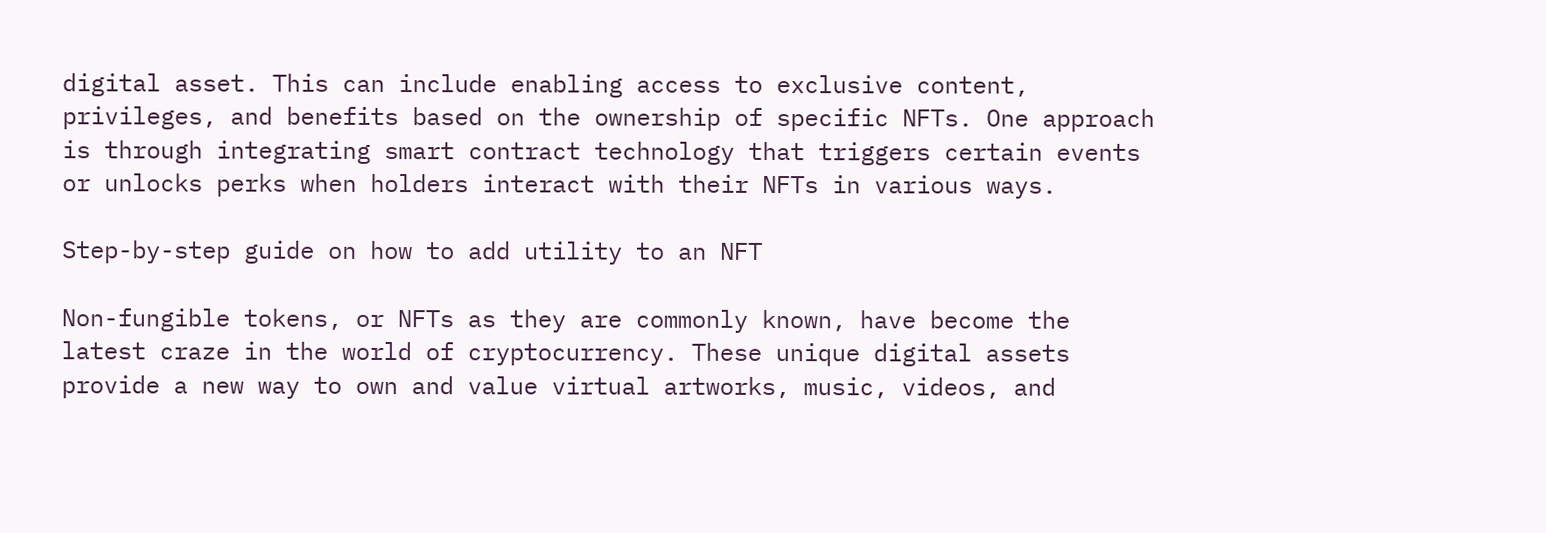digital asset. This can include enabling access to exclusive content, privileges, and benefits based on the ownership of specific NFTs. One approach is through integrating smart contract technology that triggers certain events or unlocks perks when holders interact with their NFTs in various ways.

Step-by-step guide on how to add utility to an NFT

Non-fungible tokens, or NFTs as they are commonly known, have become the latest craze in the world of cryptocurrency. These unique digital assets provide a new way to own and value virtual artworks, music, videos, and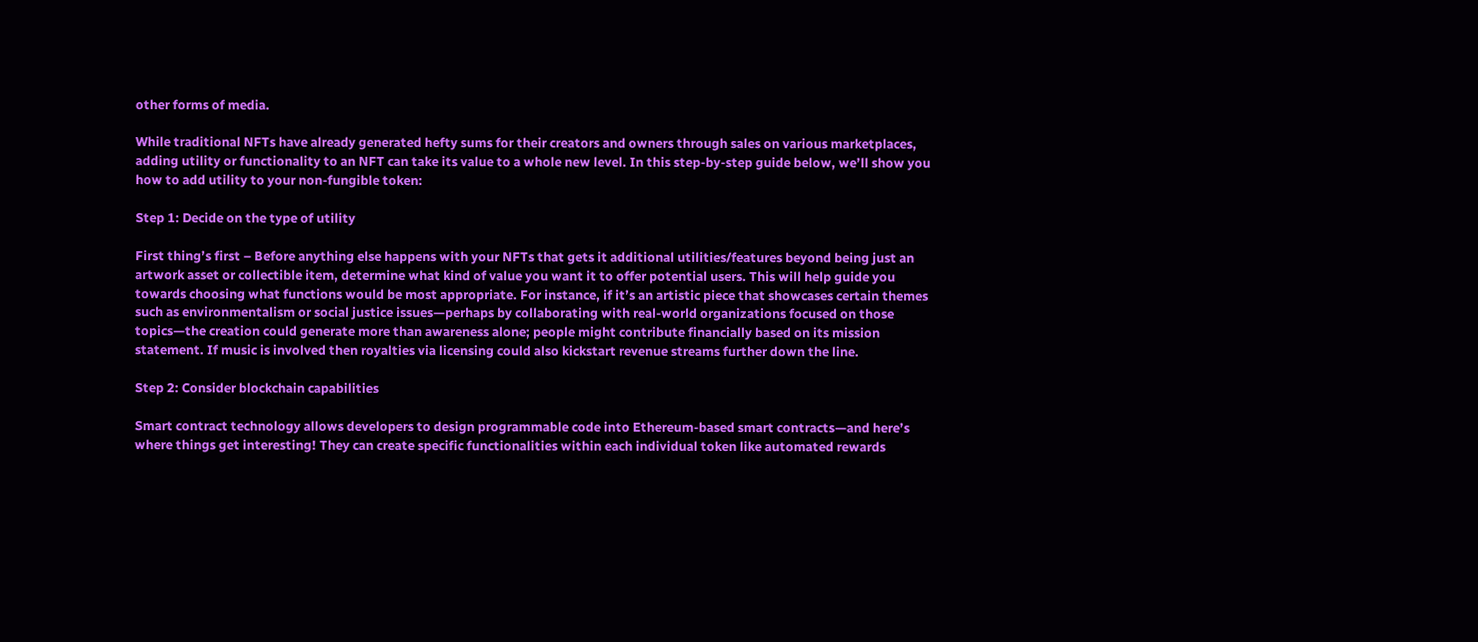other forms of media.

While traditional NFTs have already generated hefty sums for their creators and owners through sales on various marketplaces, adding utility or functionality to an NFT can take its value to a whole new level. In this step-by-step guide below, we’ll show you how to add utility to your non-fungible token:

Step 1: Decide on the type of utility

First thing’s first – Before anything else happens with your NFTs that gets it additional utilities/features beyond being just an artwork asset or collectible item, determine what kind of value you want it to offer potential users. This will help guide you towards choosing what functions would be most appropriate. For instance, if it’s an artistic piece that showcases certain themes such as environmentalism or social justice issues—perhaps by collaborating with real-world organizations focused on those topics—the creation could generate more than awareness alone; people might contribute financially based on its mission statement. If music is involved then royalties via licensing could also kickstart revenue streams further down the line.

Step 2: Consider blockchain capabilities

Smart contract technology allows developers to design programmable code into Ethereum-based smart contracts—and here’s where things get interesting! They can create specific functionalities within each individual token like automated rewards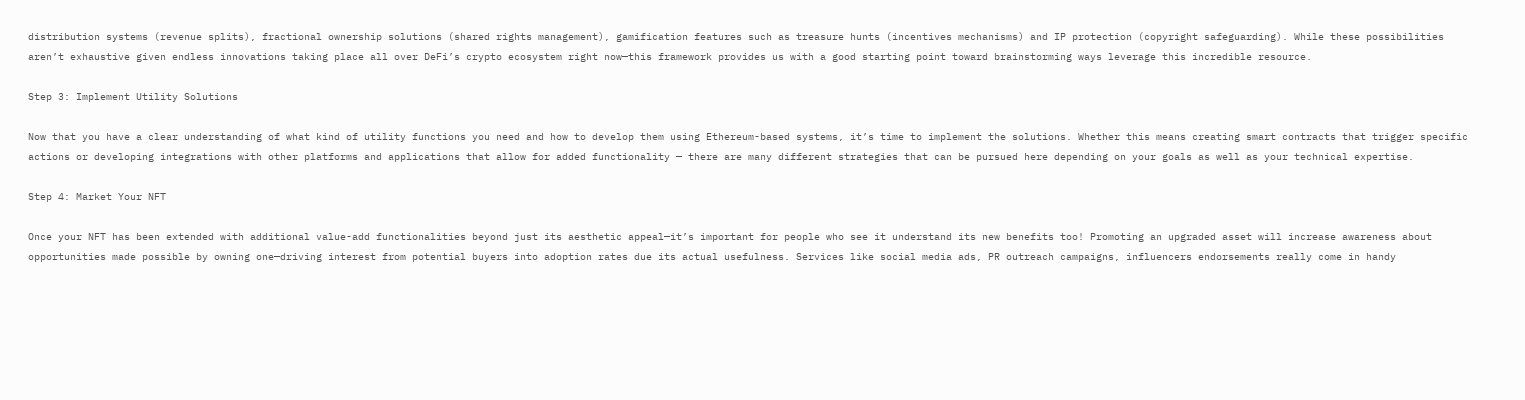distribution systems (revenue splits), fractional ownership solutions (shared rights management), gamification features such as treasure hunts (incentives mechanisms) and IP protection (copyright safeguarding). While these possibilities aren’t exhaustive given endless innovations taking place all over DeFi’s crypto ecosystem right now—this framework provides us with a good starting point toward brainstorming ways leverage this incredible resource.

Step 3: Implement Utility Solutions

Now that you have a clear understanding of what kind of utility functions you need and how to develop them using Ethereum-based systems, it’s time to implement the solutions. Whether this means creating smart contracts that trigger specific actions or developing integrations with other platforms and applications that allow for added functionality — there are many different strategies that can be pursued here depending on your goals as well as your technical expertise.

Step 4: Market Your NFT

Once your NFT has been extended with additional value-add functionalities beyond just its aesthetic appeal—it’s important for people who see it understand its new benefits too! Promoting an upgraded asset will increase awareness about opportunities made possible by owning one—driving interest from potential buyers into adoption rates due its actual usefulness. Services like social media ads, PR outreach campaigns, influencers endorsements really come in handy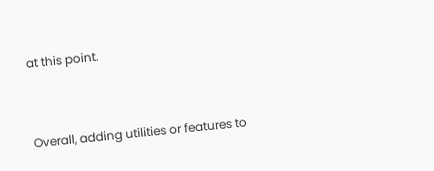at this point.


Overall, adding utilities or features to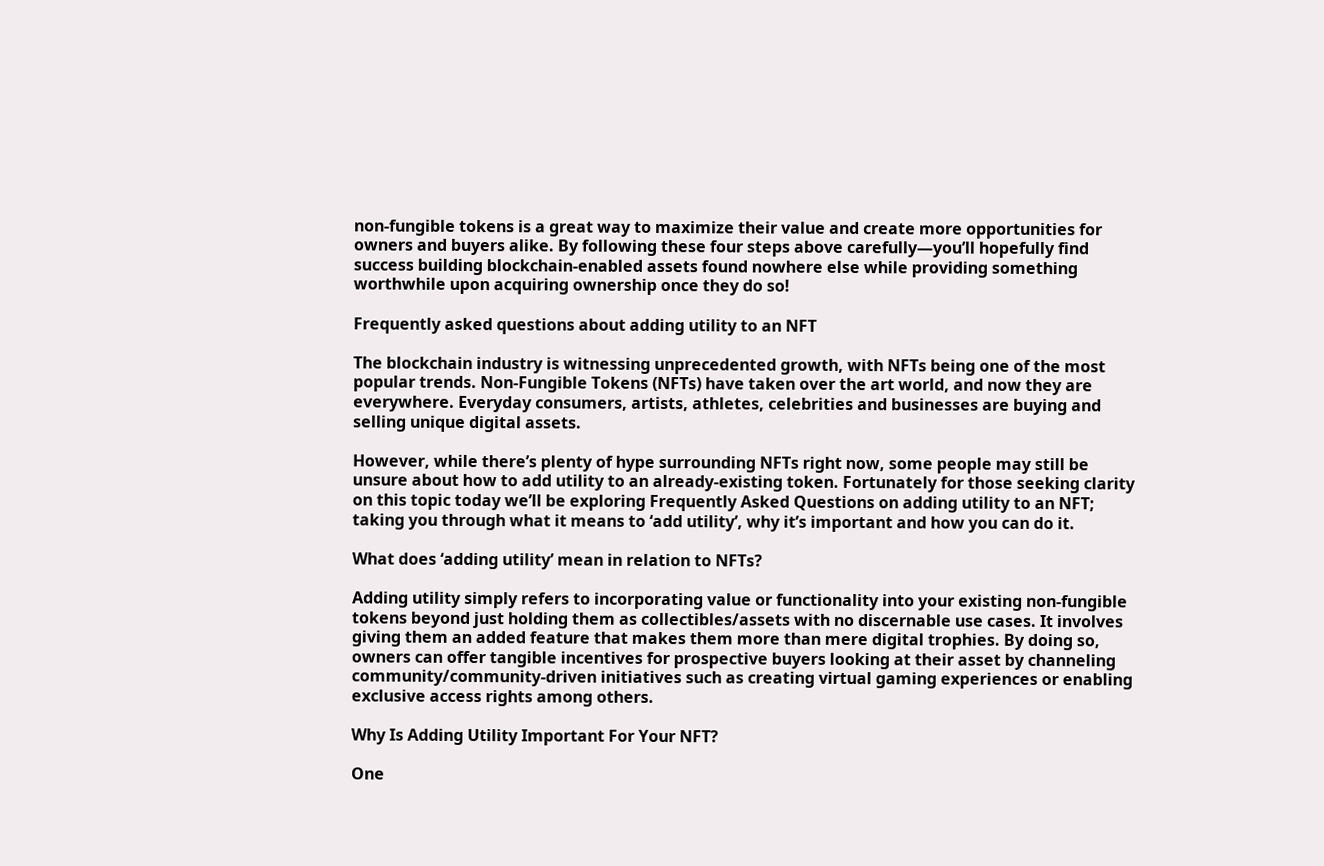non-fungible tokens is a great way to maximize their value and create more opportunities for owners and buyers alike. By following these four steps above carefully—you’ll hopefully find success building blockchain-enabled assets found nowhere else while providing something worthwhile upon acquiring ownership once they do so!

Frequently asked questions about adding utility to an NFT

The blockchain industry is witnessing unprecedented growth, with NFTs being one of the most popular trends. Non-Fungible Tokens (NFTs) have taken over the art world, and now they are everywhere. Everyday consumers, artists, athletes, celebrities and businesses are buying and selling unique digital assets.

However, while there’s plenty of hype surrounding NFTs right now, some people may still be unsure about how to add utility to an already-existing token. Fortunately for those seeking clarity on this topic today we’ll be exploring Frequently Asked Questions on adding utility to an NFT; taking you through what it means to ‘add utility’, why it’s important and how you can do it.

What does ‘adding utility’ mean in relation to NFTs?

Adding utility simply refers to incorporating value or functionality into your existing non-fungible tokens beyond just holding them as collectibles/assets with no discernable use cases. It involves giving them an added feature that makes them more than mere digital trophies. By doing so, owners can offer tangible incentives for prospective buyers looking at their asset by channeling community/community-driven initiatives such as creating virtual gaming experiences or enabling exclusive access rights among others.

Why Is Adding Utility Important For Your NFT?

One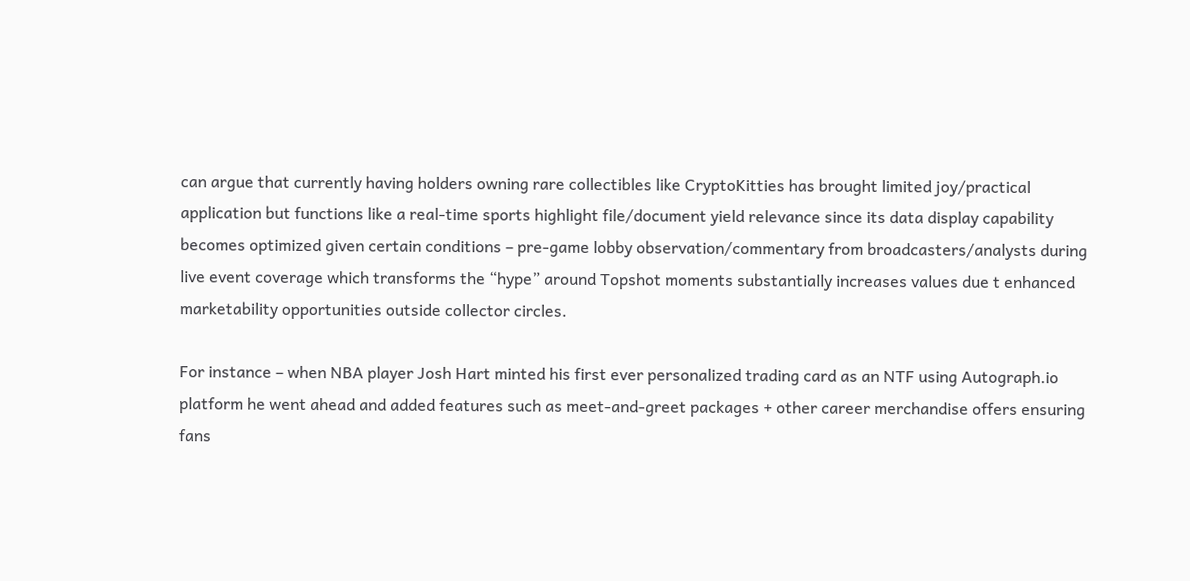can argue that currently having holders owning rare collectibles like CryptoKitties has brought limited joy/practical application but functions like a real-time sports highlight file/document yield relevance since its data display capability becomes optimized given certain conditions – pre-game lobby observation/commentary from broadcasters/analysts during live event coverage which transforms the “hype” around Topshot moments substantially increases values due t enhanced marketability opportunities outside collector circles.

For instance – when NBA player Josh Hart minted his first ever personalized trading card as an NTF using Autograph.io platform he went ahead and added features such as meet-and-greet packages + other career merchandise offers ensuring fans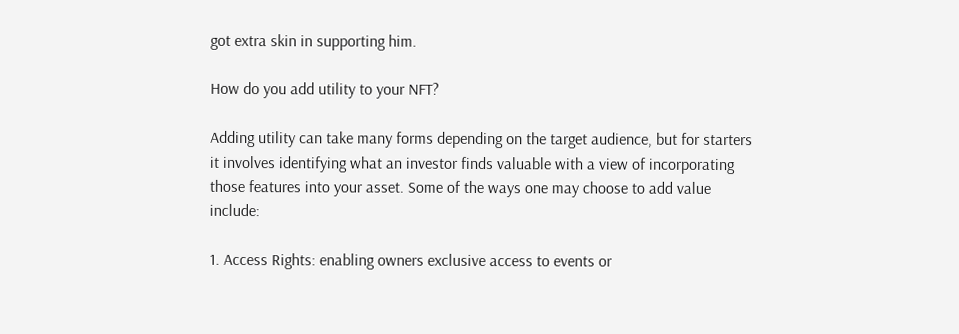got extra skin in supporting him.

How do you add utility to your NFT?

Adding utility can take many forms depending on the target audience, but for starters it involves identifying what an investor finds valuable with a view of incorporating those features into your asset. Some of the ways one may choose to add value include:

1. Access Rights: enabling owners exclusive access to events or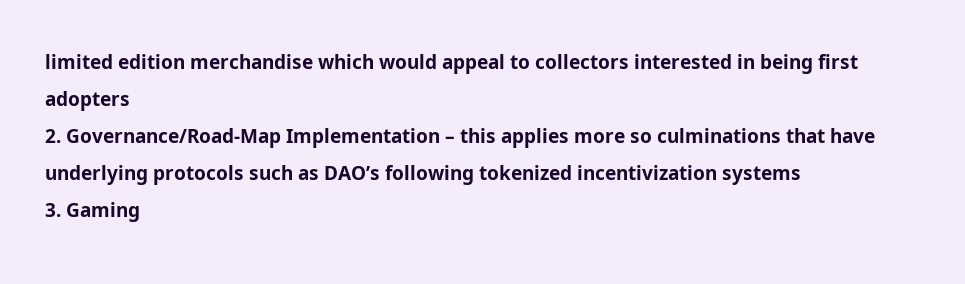limited edition merchandise which would appeal to collectors interested in being first adopters
2. Governance/Road-Map Implementation – this applies more so culminations that have underlying protocols such as DAO’s following tokenized incentivization systems
3. Gaming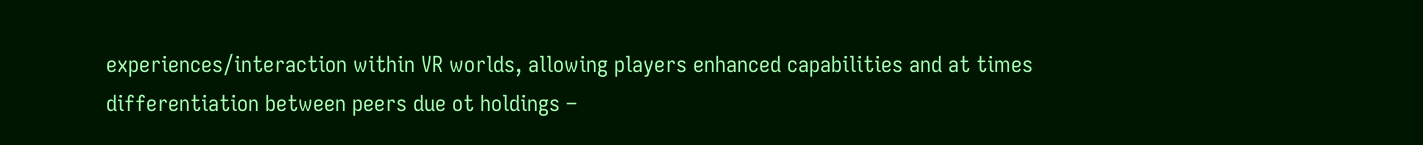experiences/interaction within VR worlds, allowing players enhanced capabilities and at times differentiation between peers due ot holdings –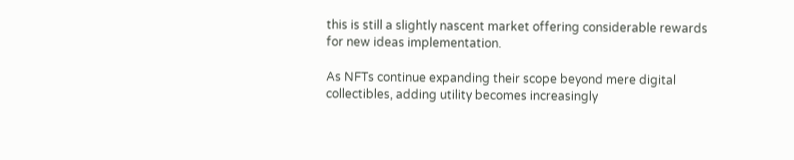this is still a slightly nascent market offering considerable rewards for new ideas implementation.

As NFTs continue expanding their scope beyond mere digital collectibles, adding utility becomes increasingly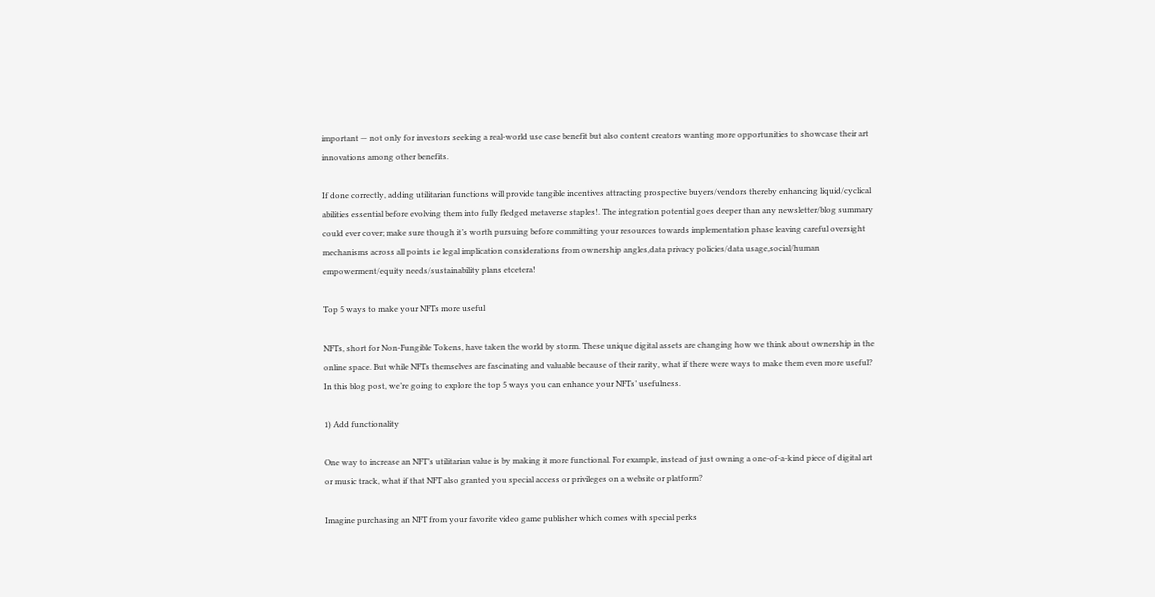important — not only for investors seeking a real-world use case benefit but also content creators wanting more opportunities to showcase their art innovations among other benefits.

If done correctly, adding utilitarian functions will provide tangible incentives attracting prospective buyers/vendors thereby enhancing liquid/cyclical abilities essential before evolving them into fully fledged metaverse staples!. The integration potential goes deeper than any newsletter/blog summary could ever cover; make sure though it’s worth pursuing before committing your resources towards implementation phase leaving careful oversight mechanisms across all points i.e legal implication considerations from ownership angles,data privacy policies/data usage,social/human empowerment/equity needs/sustainability plans etcetera!

Top 5 ways to make your NFTs more useful

NFTs, short for Non-Fungible Tokens, have taken the world by storm. These unique digital assets are changing how we think about ownership in the online space. But while NFTs themselves are fascinating and valuable because of their rarity, what if there were ways to make them even more useful? In this blog post, we’re going to explore the top 5 ways you can enhance your NFTs’ usefulness.

1) Add functionality

One way to increase an NFT’s utilitarian value is by making it more functional. For example, instead of just owning a one-of-a-kind piece of digital art or music track, what if that NFT also granted you special access or privileges on a website or platform?

Imagine purchasing an NFT from your favorite video game publisher which comes with special perks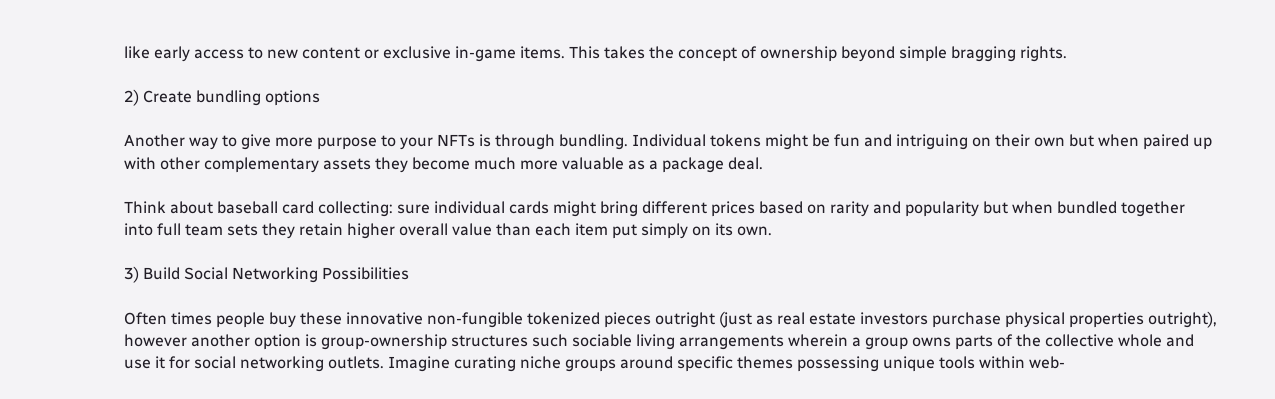like early access to new content or exclusive in-game items. This takes the concept of ownership beyond simple bragging rights.

2) Create bundling options

Another way to give more purpose to your NFTs is through bundling. Individual tokens might be fun and intriguing on their own but when paired up with other complementary assets they become much more valuable as a package deal.

Think about baseball card collecting: sure individual cards might bring different prices based on rarity and popularity but when bundled together into full team sets they retain higher overall value than each item put simply on its own.

3) Build Social Networking Possibilities

Often times people buy these innovative non-fungible tokenized pieces outright (just as real estate investors purchase physical properties outright), however another option is group-ownership structures such sociable living arrangements wherein a group owns parts of the collective whole and use it for social networking outlets. Imagine curating niche groups around specific themes possessing unique tools within web-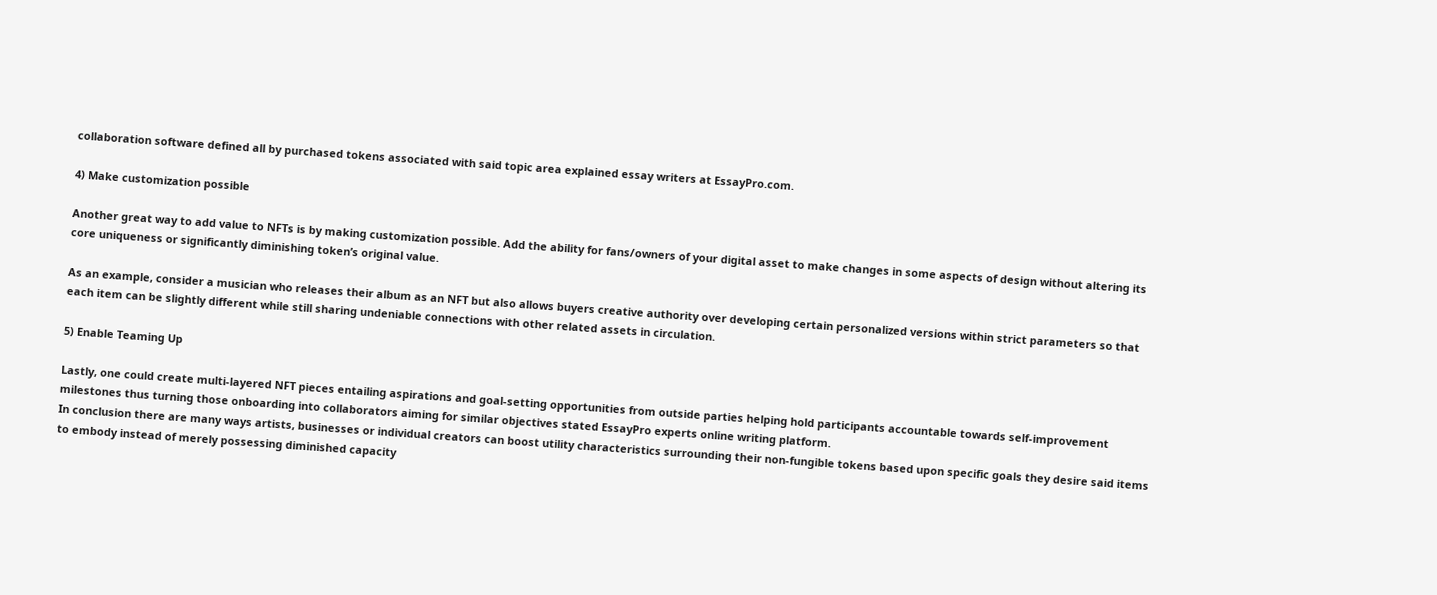collaboration software defined all by purchased tokens associated with said topic area explained essay writers at EssayPro.com.

4) Make customization possible

Another great way to add value to NFTs is by making customization possible. Add the ability for fans/owners of your digital asset to make changes in some aspects of design without altering its core uniqueness or significantly diminishing token’s original value.

As an example, consider a musician who releases their album as an NFT but also allows buyers creative authority over developing certain personalized versions within strict parameters so that each item can be slightly different while still sharing undeniable connections with other related assets in circulation.

5) Enable Teaming Up

Lastly, one could create multi-layered NFT pieces entailing aspirations and goal-setting opportunities from outside parties helping hold participants accountable towards self-improvement milestones thus turning those onboarding into collaborators aiming for similar objectives stated EssayPro experts online writing platform.
In conclusion there are many ways artists, businesses or individual creators can boost utility characteristics surrounding their non-fungible tokens based upon specific goals they desire said items to embody instead of merely possessing diminished capacity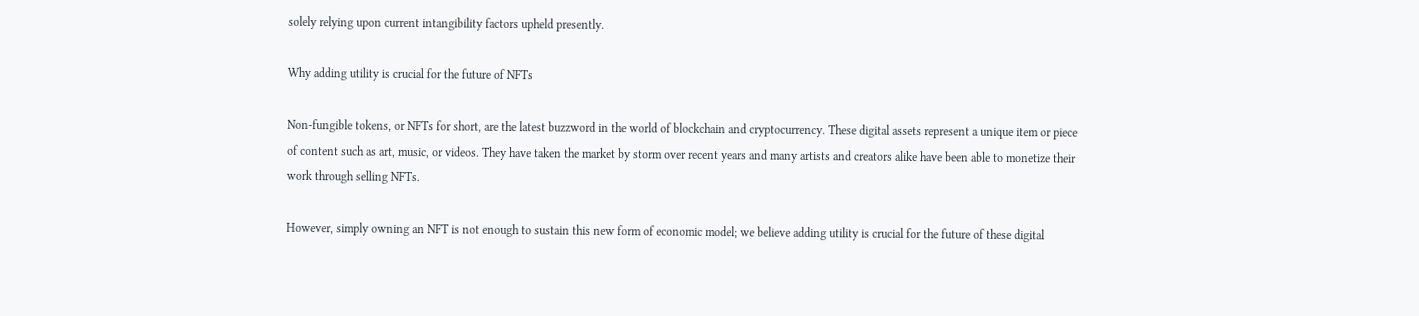solely relying upon current intangibility factors upheld presently.

Why adding utility is crucial for the future of NFTs

Non-fungible tokens, or NFTs for short, are the latest buzzword in the world of blockchain and cryptocurrency. These digital assets represent a unique item or piece of content such as art, music, or videos. They have taken the market by storm over recent years and many artists and creators alike have been able to monetize their work through selling NFTs.

However, simply owning an NFT is not enough to sustain this new form of economic model; we believe adding utility is crucial for the future of these digital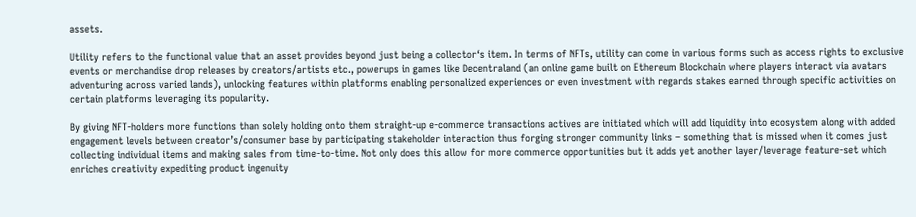assets.

Utility refers to the functional value that an asset provides beyond just being a collector‘s item. In terms of NFTs, utility can come in various forms such as access rights to exclusive events or merchandise drop releases by creators/artists etc., powerups in games like Decentraland (an online game built on Ethereum Blockchain where players interact via avatars adventuring across varied lands), unlocking features within platforms enabling personalized experiences or even investment with regards stakes earned through specific activities on certain platforms leveraging its popularity.

By giving NFT-holders more functions than solely holding onto them straight-up e-commerce transactions actives are initiated which will add liquidity into ecosystem along with added engagement levels between creator’s/consumer base by participating stakeholder interaction thus forging stronger community links – something that is missed when it comes just collecting individual items and making sales from time-to-time. Not only does this allow for more commerce opportunities but it adds yet another layer/leverage feature-set which enriches creativity expediting product ingenuity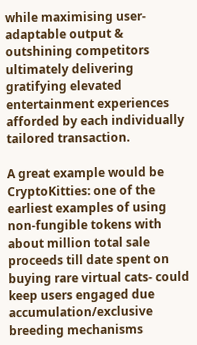while maximising user-adaptable output & outshining competitors ultimately delivering gratifying elevated entertainment experiences afforded by each individually tailored transaction.

A great example would be CryptoKitties: one of the earliest examples of using non-fungible tokens with about million total sale proceeds till date spent on buying rare virtual cats- could keep users engaged due accumulation/exclusive breeding mechanisms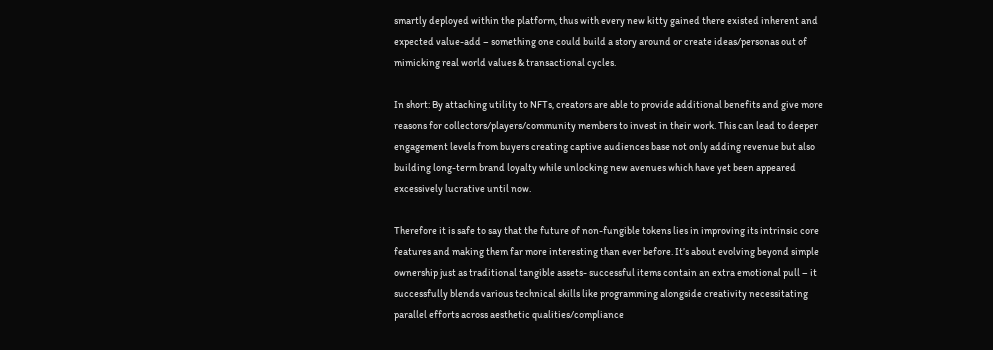smartly deployed within the platform, thus with every new kitty gained there existed inherent and expected value-add – something one could build a story around or create ideas/personas out of mimicking real world values & transactional cycles.

In short: By attaching utility to NFTs, creators are able to provide additional benefits and give more reasons for collectors/players/community members to invest in their work. This can lead to deeper engagement levels from buyers creating captive audiences base not only adding revenue but also building long-term brand loyalty while unlocking new avenues which have yet been appeared excessively lucrative until now.

Therefore it is safe to say that the future of non-fungible tokens lies in improving its intrinsic core features and making them far more interesting than ever before. It’s about evolving beyond simple ownership just as traditional tangible assets- successful items contain an extra emotional pull – it successfully blends various technical skills like programming alongside creativity necessitating parallel efforts across aesthetic qualities/compliance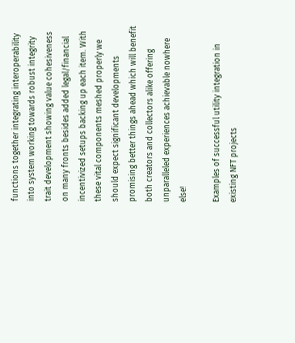functions together integrating interoperability into system working towards robust integrity trait development showing value cohesiveness on many fronts besides added legal/financial incentivized setups backing up each item. With these vital components meshed properly we should expect significant developments promising better things ahead which will benefit both creators and collectors alike offering unparalleled experiences achievable nowhere else!

Examples of successful utility integration in existing NFT projects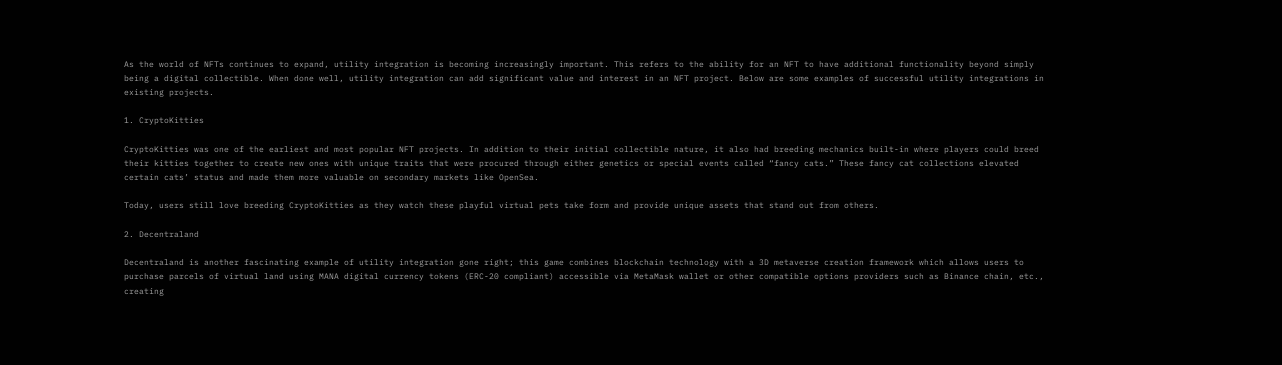As the world of NFTs continues to expand, utility integration is becoming increasingly important. This refers to the ability for an NFT to have additional functionality beyond simply being a digital collectible. When done well, utility integration can add significant value and interest in an NFT project. Below are some examples of successful utility integrations in existing projects.

1. CryptoKitties

CryptoKitties was one of the earliest and most popular NFT projects. In addition to their initial collectible nature, it also had breeding mechanics built-in where players could breed their kitties together to create new ones with unique traits that were procured through either genetics or special events called “fancy cats.” These fancy cat collections elevated certain cats’ status and made them more valuable on secondary markets like OpenSea.

Today, users still love breeding CryptoKitties as they watch these playful virtual pets take form and provide unique assets that stand out from others.

2. Decentraland

Decentraland is another fascinating example of utility integration gone right; this game combines blockchain technology with a 3D metaverse creation framework which allows users to purchase parcels of virtual land using MANA digital currency tokens (ERC-20 compliant) accessible via MetaMask wallet or other compatible options providers such as Binance chain, etc., creating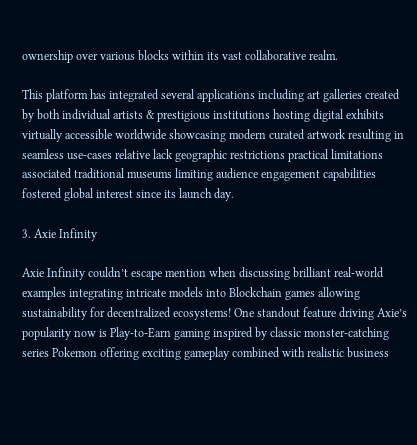ownership over various blocks within its vast collaborative realm.

This platform has integrated several applications including art galleries created by both individual artists & prestigious institutions hosting digital exhibits virtually accessible worldwide showcasing modern curated artwork resulting in seamless use-cases relative lack geographic restrictions practical limitations associated traditional museums limiting audience engagement capabilities fostered global interest since its launch day.

3. Axie Infinity

Axie Infinity couldn’t escape mention when discussing brilliant real-world examples integrating intricate models into Blockchain games allowing sustainability for decentralized ecosystems! One standout feature driving Axie’s popularity now is Play-to-Earn gaming inspired by classic monster-catching series Pokemon offering exciting gameplay combined with realistic business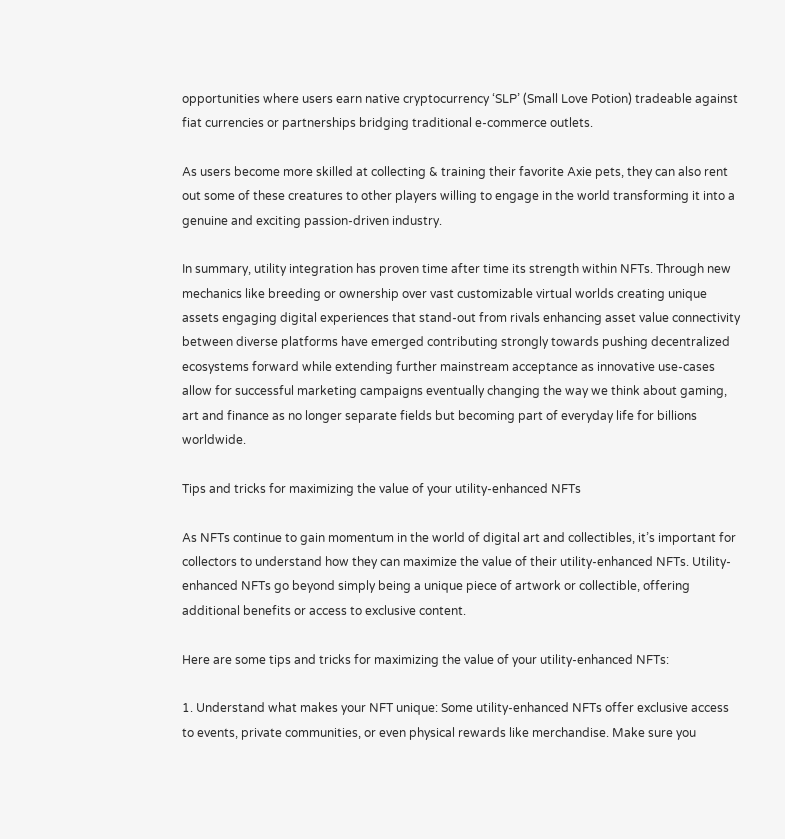opportunities where users earn native cryptocurrency ‘SLP’ (Small Love Potion) tradeable against fiat currencies or partnerships bridging traditional e-commerce outlets.

As users become more skilled at collecting & training their favorite Axie pets, they can also rent out some of these creatures to other players willing to engage in the world transforming it into a genuine and exciting passion-driven industry.

In summary, utility integration has proven time after time its strength within NFTs. Through new mechanics like breeding or ownership over vast customizable virtual worlds creating unique assets engaging digital experiences that stand-out from rivals enhancing asset value connectivity between diverse platforms have emerged contributing strongly towards pushing decentralized ecosystems forward while extending further mainstream acceptance as innovative use-cases allow for successful marketing campaigns eventually changing the way we think about gaming, art and finance as no longer separate fields but becoming part of everyday life for billions worldwide.

Tips and tricks for maximizing the value of your utility-enhanced NFTs

As NFTs continue to gain momentum in the world of digital art and collectibles, it’s important for collectors to understand how they can maximize the value of their utility-enhanced NFTs. Utility-enhanced NFTs go beyond simply being a unique piece of artwork or collectible, offering additional benefits or access to exclusive content.

Here are some tips and tricks for maximizing the value of your utility-enhanced NFTs:

1. Understand what makes your NFT unique: Some utility-enhanced NFTs offer exclusive access to events, private communities, or even physical rewards like merchandise. Make sure you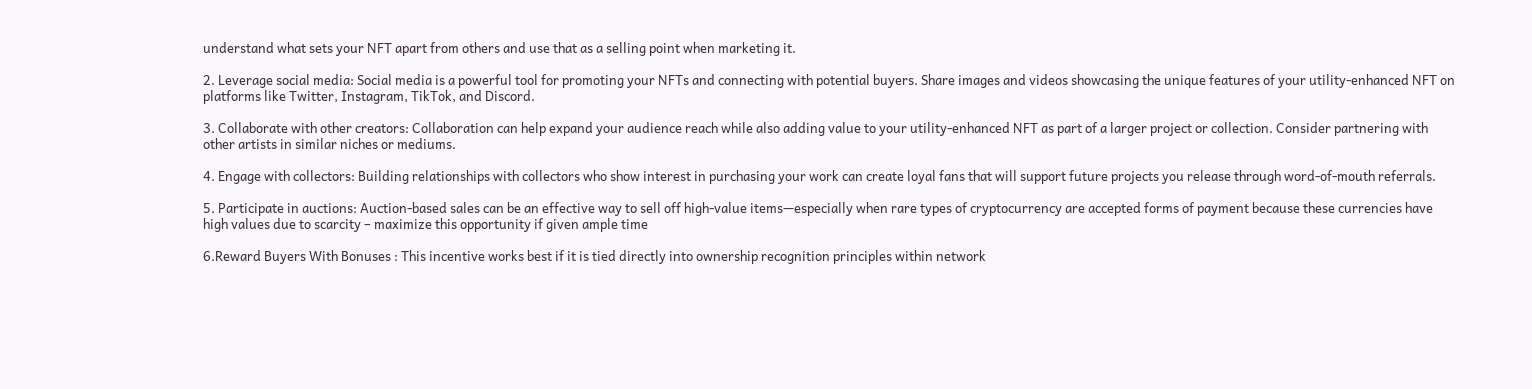understand what sets your NFT apart from others and use that as a selling point when marketing it.

2. Leverage social media: Social media is a powerful tool for promoting your NFTs and connecting with potential buyers. Share images and videos showcasing the unique features of your utility-enhanced NFT on platforms like Twitter, Instagram, TikTok, and Discord.

3. Collaborate with other creators: Collaboration can help expand your audience reach while also adding value to your utility-enhanced NFT as part of a larger project or collection. Consider partnering with other artists in similar niches or mediums.

4. Engage with collectors: Building relationships with collectors who show interest in purchasing your work can create loyal fans that will support future projects you release through word-of-mouth referrals.

5. Participate in auctions: Auction-based sales can be an effective way to sell off high-value items—especially when rare types of cryptocurrency are accepted forms of payment because these currencies have high values due to scarcity – maximize this opportunity if given ample time

6.Reward Buyers With Bonuses : This incentive works best if it is tied directly into ownership recognition principles within network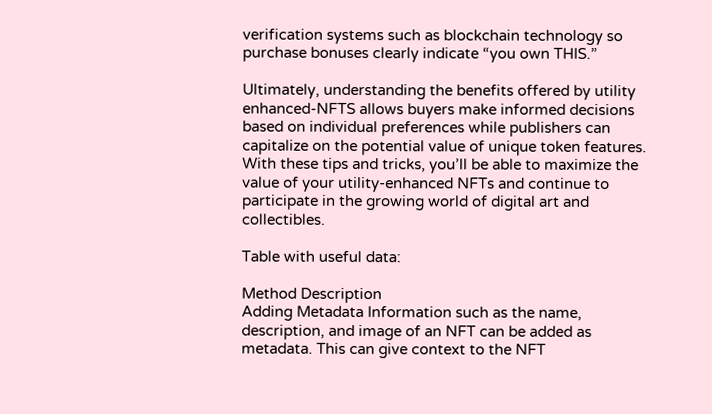verification systems such as blockchain technology so purchase bonuses clearly indicate “you own THIS.”

Ultimately, understanding the benefits offered by utility enhanced-NFTS allows buyers make informed decisions based on individual preferences while publishers can capitalize on the potential value of unique token features. With these tips and tricks, you’ll be able to maximize the value of your utility-enhanced NFTs and continue to participate in the growing world of digital art and collectibles.

Table with useful data:

Method Description
Adding Metadata Information such as the name, description, and image of an NFT can be added as metadata. This can give context to the NFT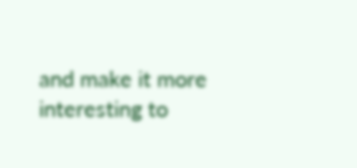and make it more interesting to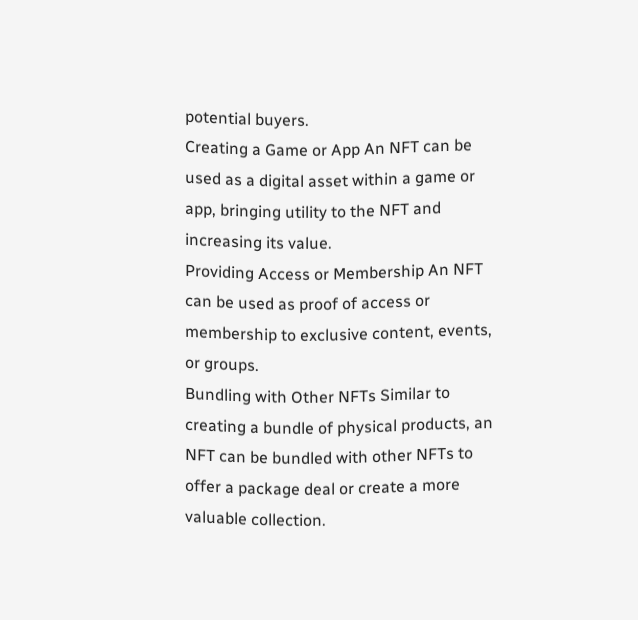potential buyers.
Creating a Game or App An NFT can be used as a digital asset within a game or app, bringing utility to the NFT and increasing its value.
Providing Access or Membership An NFT can be used as proof of access or membership to exclusive content, events, or groups.
Bundling with Other NFTs Similar to creating a bundle of physical products, an NFT can be bundled with other NFTs to offer a package deal or create a more valuable collection.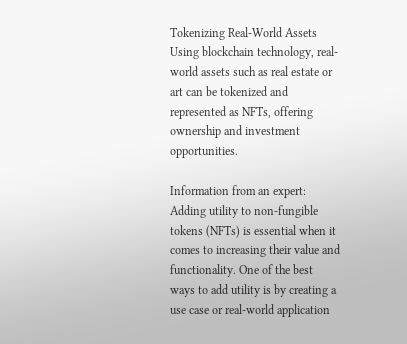Tokenizing Real-World Assets Using blockchain technology, real-world assets such as real estate or art can be tokenized and represented as NFTs, offering ownership and investment opportunities.

Information from an expert: Adding utility to non-fungible tokens (NFTs) is essential when it comes to increasing their value and functionality. One of the best ways to add utility is by creating a use case or real-world application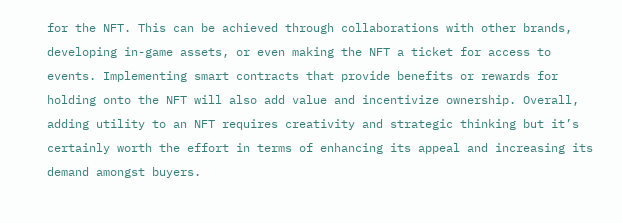for the NFT. This can be achieved through collaborations with other brands, developing in-game assets, or even making the NFT a ticket for access to events. Implementing smart contracts that provide benefits or rewards for holding onto the NFT will also add value and incentivize ownership. Overall, adding utility to an NFT requires creativity and strategic thinking but it’s certainly worth the effort in terms of enhancing its appeal and increasing its demand amongst buyers.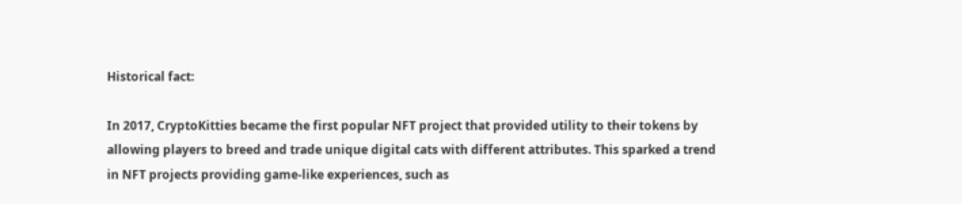Historical fact:

In 2017, CryptoKitties became the first popular NFT project that provided utility to their tokens by allowing players to breed and trade unique digital cats with different attributes. This sparked a trend in NFT projects providing game-like experiences, such as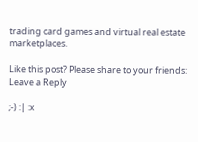trading card games and virtual real estate marketplaces.

Like this post? Please share to your friends:
Leave a Reply

;-) :| :x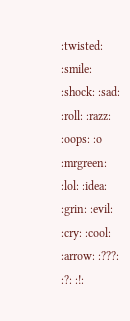:twisted: :smile: :shock: :sad: :roll: :razz: :oops: :o :mrgreen: :lol: :idea: :grin: :evil: :cry: :cool: :arrow: :???: :?: :!: